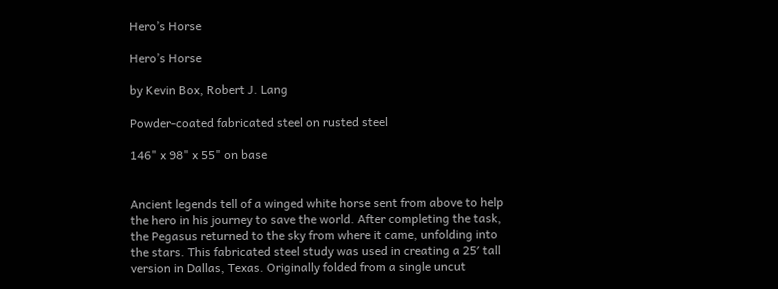Hero’s Horse

Hero’s Horse

by Kevin Box, Robert J. Lang

Powder-coated fabricated steel on rusted steel

146" x 98" x 55" on base


Ancient legends tell of a winged white horse sent from above to help the hero in his journey to save the world. After completing the task, the Pegasus returned to the sky from where it came, unfolding into the stars. This fabricated steel study was used in creating a 25′ tall version in Dallas, Texas. Originally folded from a single uncut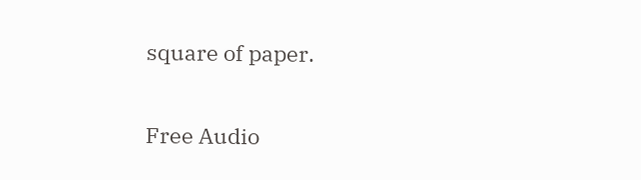square of paper.

Free Audio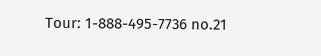Tour: 1-888-495-7736 no.21